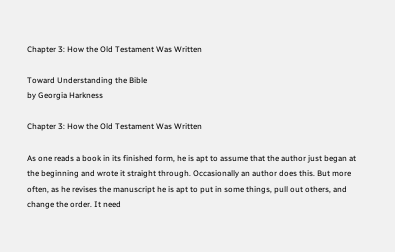Chapter 3: How the Old Testament Was Written

Toward Understanding the Bible
by Georgia Harkness

Chapter 3: How the Old Testament Was Written

As one reads a book in its finished form, he is apt to assume that the author just began at the beginning and wrote it straight through. Occasionally an author does this. But more often, as he revises the manuscript he is apt to put in some things, pull out others, and change the order. It need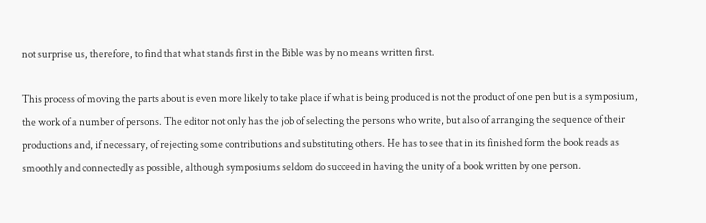not surprise us, therefore, to find that what stands first in the Bible was by no means written first.

This process of moving the parts about is even more likely to take place if what is being produced is not the product of one pen but is a symposium, the work of a number of persons. The editor not only has the job of selecting the persons who write, but also of arranging the sequence of their productions and, if necessary, of rejecting some contributions and substituting others. He has to see that in its finished form the book reads as smoothly and connectedly as possible, although symposiums seldom do succeed in having the unity of a book written by one person.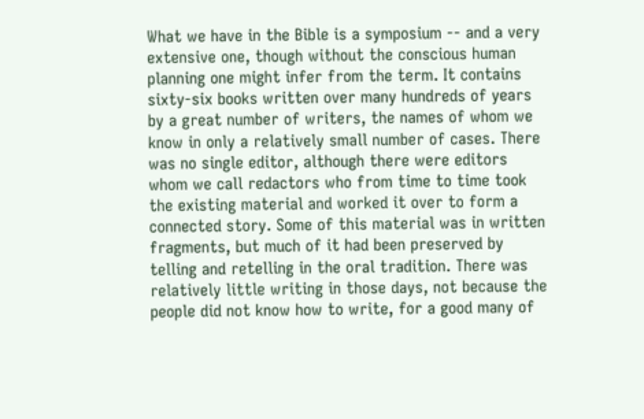What we have in the Bible is a symposium -- and a very extensive one, though without the conscious human planning one might infer from the term. It contains sixty-six books written over many hundreds of years by a great number of writers, the names of whom we know in only a relatively small number of cases. There was no single editor, although there were editors whom we call redactors who from time to time took the existing material and worked it over to form a connected story. Some of this material was in written fragments, but much of it had been preserved by telling and retelling in the oral tradition. There was relatively little writing in those days, not because the people did not know how to write, for a good many of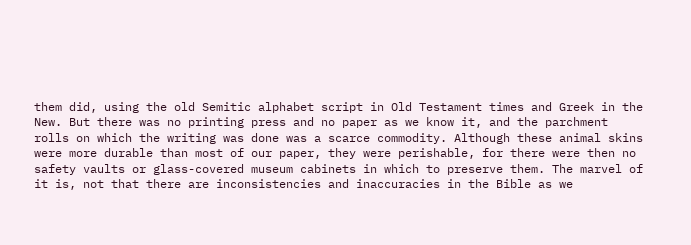them did, using the old Semitic alphabet script in Old Testament times and Greek in the New. But there was no printing press and no paper as we know it, and the parchment rolls on which the writing was done was a scarce commodity. Although these animal skins were more durable than most of our paper, they were perishable, for there were then no safety vaults or glass-covered museum cabinets in which to preserve them. The marvel of it is, not that there are inconsistencies and inaccuracies in the Bible as we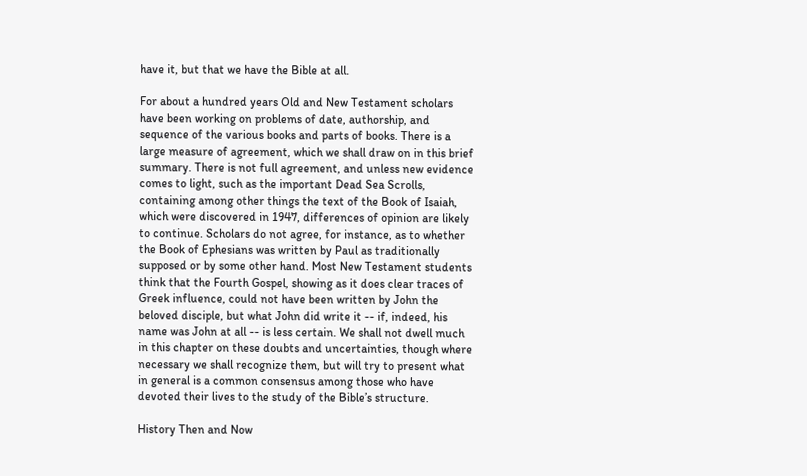have it, but that we have the Bible at all.

For about a hundred years Old and New Testament scholars have been working on problems of date, authorship, and sequence of the various books and parts of books. There is a large measure of agreement, which we shall draw on in this brief summary. There is not full agreement, and unless new evidence comes to light, such as the important Dead Sea Scrolls, containing among other things the text of the Book of Isaiah, which were discovered in 1947, differences of opinion are likely to continue. Scholars do not agree, for instance, as to whether the Book of Ephesians was written by Paul as traditionally supposed or by some other hand. Most New Testament students think that the Fourth Gospel, showing as it does clear traces of Greek influence, could not have been written by John the beloved disciple, but what John did write it -- if, indeed, his name was John at all -- is less certain. We shall not dwell much in this chapter on these doubts and uncertainties, though where necessary we shall recognize them, but will try to present what in general is a common consensus among those who have devoted their lives to the study of the Bible’s structure.

History Then and Now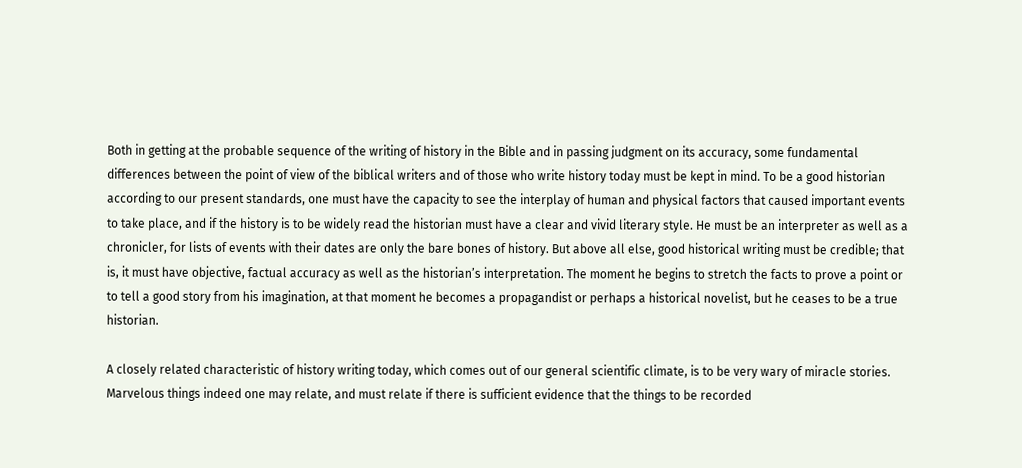Both in getting at the probable sequence of the writing of history in the Bible and in passing judgment on its accuracy, some fundamental differences between the point of view of the biblical writers and of those who write history today must be kept in mind. To be a good historian according to our present standards, one must have the capacity to see the interplay of human and physical factors that caused important events to take place, and if the history is to be widely read the historian must have a clear and vivid literary style. He must be an interpreter as well as a chronicler, for lists of events with their dates are only the bare bones of history. But above all else, good historical writing must be credible; that is, it must have objective, factual accuracy as well as the historian’s interpretation. The moment he begins to stretch the facts to prove a point or to tell a good story from his imagination, at that moment he becomes a propagandist or perhaps a historical novelist, but he ceases to be a true historian.

A closely related characteristic of history writing today, which comes out of our general scientific climate, is to be very wary of miracle stories. Marvelous things indeed one may relate, and must relate if there is sufficient evidence that the things to be recorded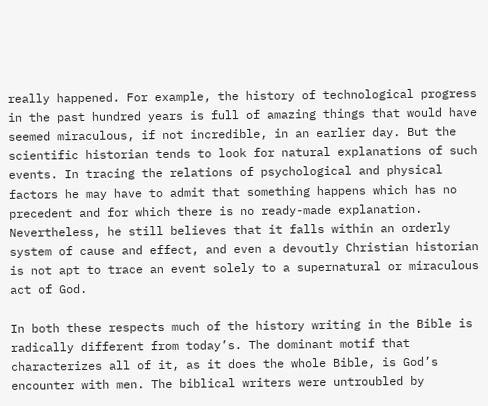really happened. For example, the history of technological progress in the past hundred years is full of amazing things that would have seemed miraculous, if not incredible, in an earlier day. But the scientific historian tends to look for natural explanations of such events. In tracing the relations of psychological and physical factors he may have to admit that something happens which has no precedent and for which there is no ready-made explanation. Nevertheless, he still believes that it falls within an orderly system of cause and effect, and even a devoutly Christian historian is not apt to trace an event solely to a supernatural or miraculous act of God.

In both these respects much of the history writing in the Bible is radically different from today’s. The dominant motif that characterizes all of it, as it does the whole Bible, is God’s encounter with men. The biblical writers were untroubled by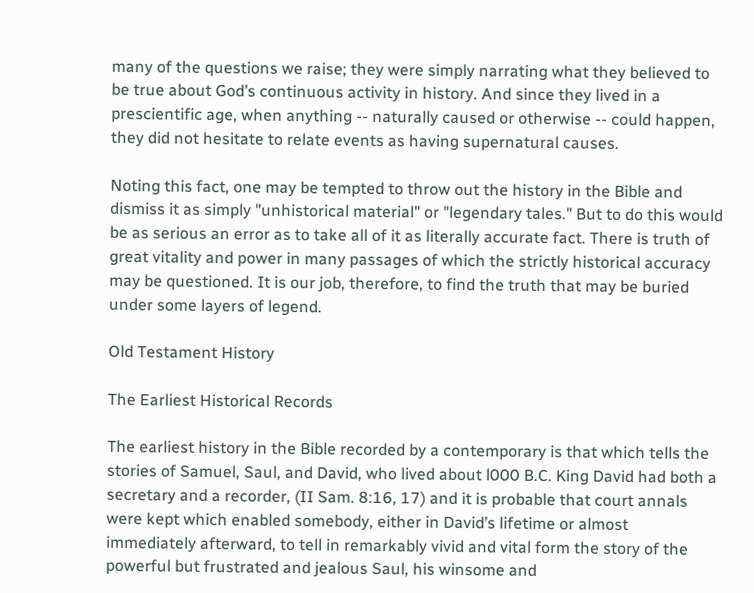many of the questions we raise; they were simply narrating what they believed to be true about God’s continuous activity in history. And since they lived in a prescientific age, when anything -- naturally caused or otherwise -- could happen, they did not hesitate to relate events as having supernatural causes.

Noting this fact, one may be tempted to throw out the history in the Bible and dismiss it as simply "unhistorical material" or "legendary tales." But to do this would be as serious an error as to take all of it as literally accurate fact. There is truth of great vitality and power in many passages of which the strictly historical accuracy may be questioned. It is our job, therefore, to find the truth that may be buried under some layers of legend.

Old Testament History

The Earliest Historical Records

The earliest history in the Bible recorded by a contemporary is that which tells the stories of Samuel, Saul, and David, who lived about l000 B.C. King David had both a secretary and a recorder, (II Sam. 8:16, 17) and it is probable that court annals were kept which enabled somebody, either in David’s lifetime or almost immediately afterward, to tell in remarkably vivid and vital form the story of the powerful but frustrated and jealous Saul, his winsome and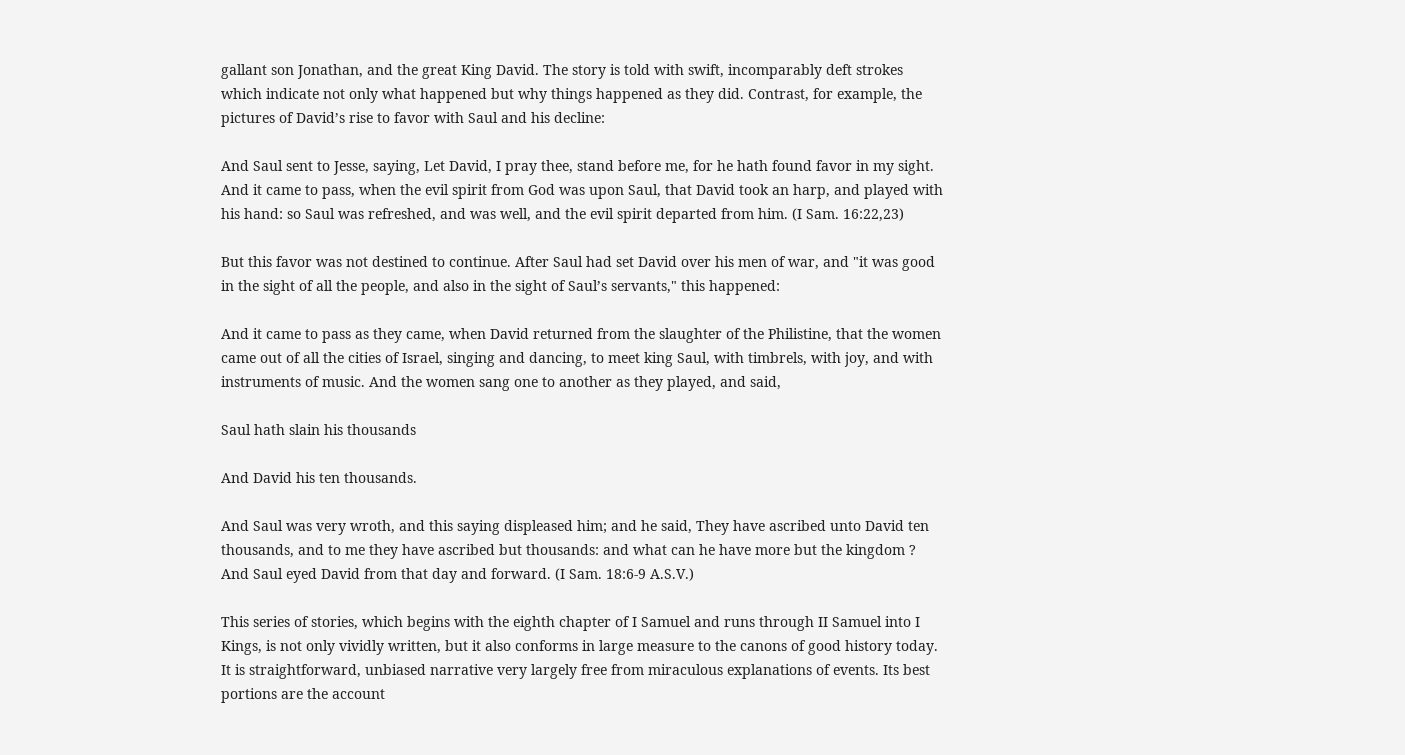gallant son Jonathan, and the great King David. The story is told with swift, incomparably deft strokes which indicate not only what happened but why things happened as they did. Contrast, for example, the pictures of David’s rise to favor with Saul and his decline:

And Saul sent to Jesse, saying, Let David, I pray thee, stand before me, for he hath found favor in my sight. And it came to pass, when the evil spirit from God was upon Saul, that David took an harp, and played with his hand: so Saul was refreshed, and was well, and the evil spirit departed from him. (I Sam. 16:22,23)

But this favor was not destined to continue. After Saul had set David over his men of war, and "it was good in the sight of all the people, and also in the sight of Saul’s servants," this happened:

And it came to pass as they came, when David returned from the slaughter of the Philistine, that the women came out of all the cities of Israel, singing and dancing, to meet king Saul, with timbrels, with joy, and with instruments of music. And the women sang one to another as they played, and said,

Saul hath slain his thousands

And David his ten thousands.

And Saul was very wroth, and this saying displeased him; and he said, They have ascribed unto David ten thousands, and to me they have ascribed but thousands: and what can he have more but the kingdom ? And Saul eyed David from that day and forward. (I Sam. 18:6-9 A.S.V.)

This series of stories, which begins with the eighth chapter of I Samuel and runs through II Samuel into I Kings, is not only vividly written, but it also conforms in large measure to the canons of good history today. It is straightforward, unbiased narrative very largely free from miraculous explanations of events. Its best portions are the account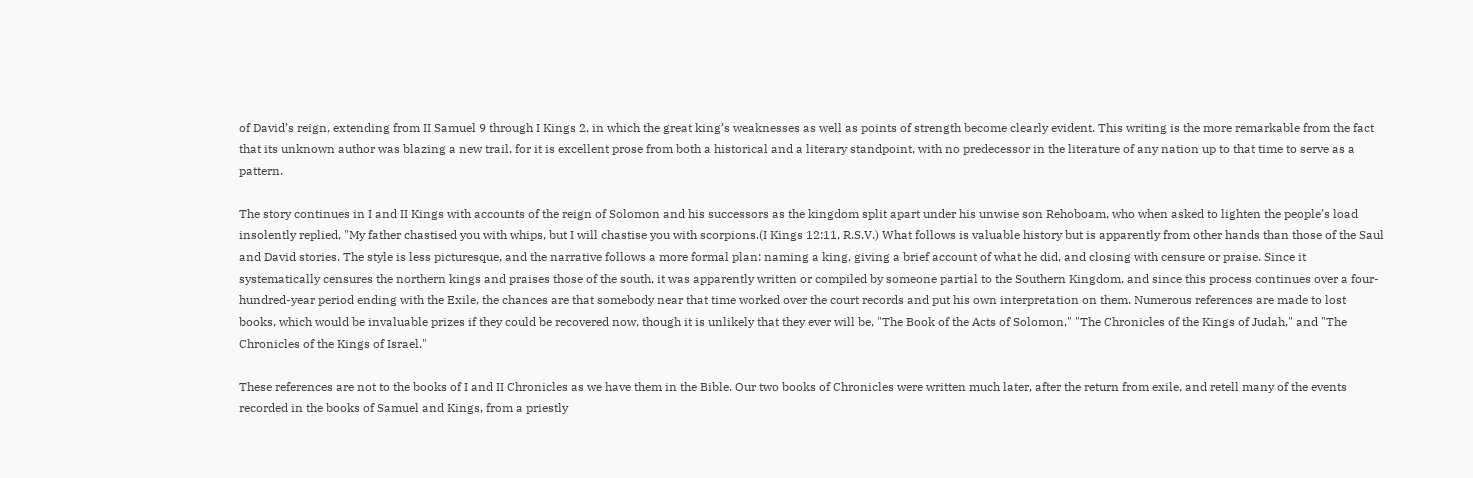of David’s reign, extending from II Samuel 9 through I Kings 2, in which the great king’s weaknesses as well as points of strength become clearly evident. This writing is the more remarkable from the fact that its unknown author was blazing a new trail, for it is excellent prose from both a historical and a literary standpoint, with no predecessor in the literature of any nation up to that time to serve as a pattern.

The story continues in I and II Kings with accounts of the reign of Solomon and his successors as the kingdom split apart under his unwise son Rehoboam, who when asked to lighten the people’s load insolently replied, "My father chastised you with whips, but I will chastise you with scorpions.(I Kings 12:11, R.S.V.) What follows is valuable history but is apparently from other hands than those of the Saul and David stories. The style is less picturesque, and the narrative follows a more formal plan: naming a king, giving a brief account of what he did, and closing with censure or praise. Since it systematically censures the northern kings and praises those of the south, it was apparently written or compiled by someone partial to the Southern Kingdom, and since this process continues over a four-hundred-year period ending with the Exile, the chances are that somebody near that time worked over the court records and put his own interpretation on them. Numerous references are made to lost books, which would be invaluable prizes if they could be recovered now, though it is unlikely that they ever will be, "The Book of the Acts of Solomon," "The Chronicles of the Kings of Judah," and "The Chronicles of the Kings of Israel."

These references are not to the books of I and II Chronicles as we have them in the Bible. Our two books of Chronicles were written much later, after the return from exile, and retell many of the events recorded in the books of Samuel and Kings, from a priestly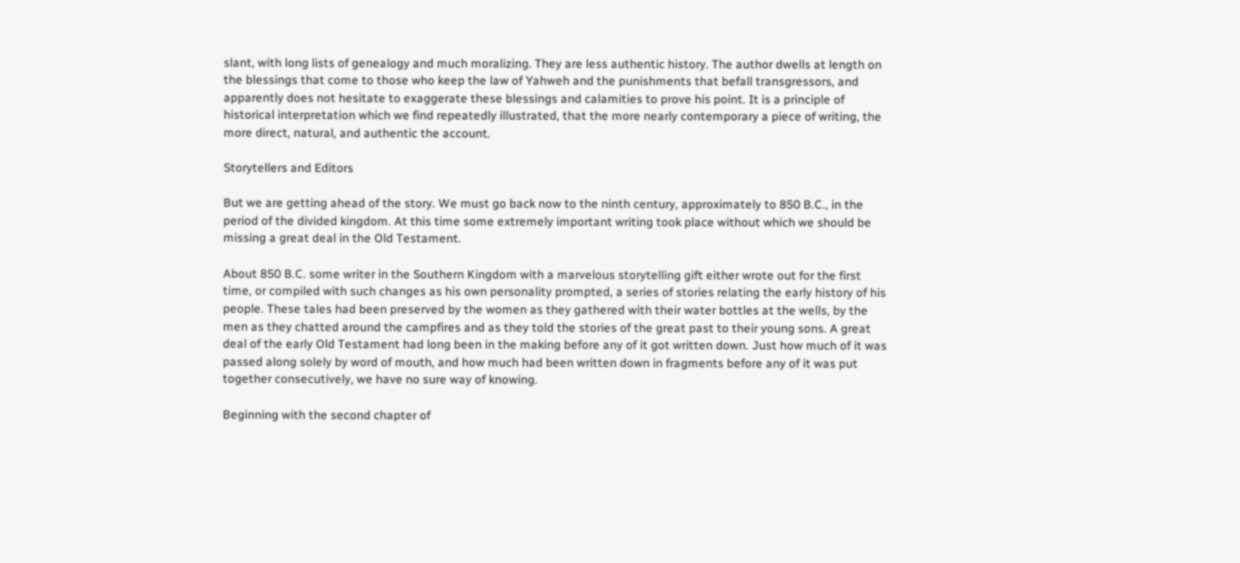slant, with long lists of genealogy and much moralizing. They are less authentic history. The author dwells at length on the blessings that come to those who keep the law of Yahweh and the punishments that befall transgressors, and apparently does not hesitate to exaggerate these blessings and calamities to prove his point. It is a principle of historical interpretation which we find repeatedly illustrated, that the more nearly contemporary a piece of writing, the more direct, natural, and authentic the account.

Storytellers and Editors

But we are getting ahead of the story. We must go back now to the ninth century, approximately to 850 B.C., in the period of the divided kingdom. At this time some extremely important writing took place without which we should be missing a great deal in the Old Testament.

About 850 B.C. some writer in the Southern Kingdom with a marvelous storytelling gift either wrote out for the first time, or compiled with such changes as his own personality prompted, a series of stories relating the early history of his people. These tales had been preserved by the women as they gathered with their water bottles at the wells, by the men as they chatted around the campfires and as they told the stories of the great past to their young sons. A great deal of the early Old Testament had long been in the making before any of it got written down. Just how much of it was passed along solely by word of mouth, and how much had been written down in fragments before any of it was put together consecutively, we have no sure way of knowing.

Beginning with the second chapter of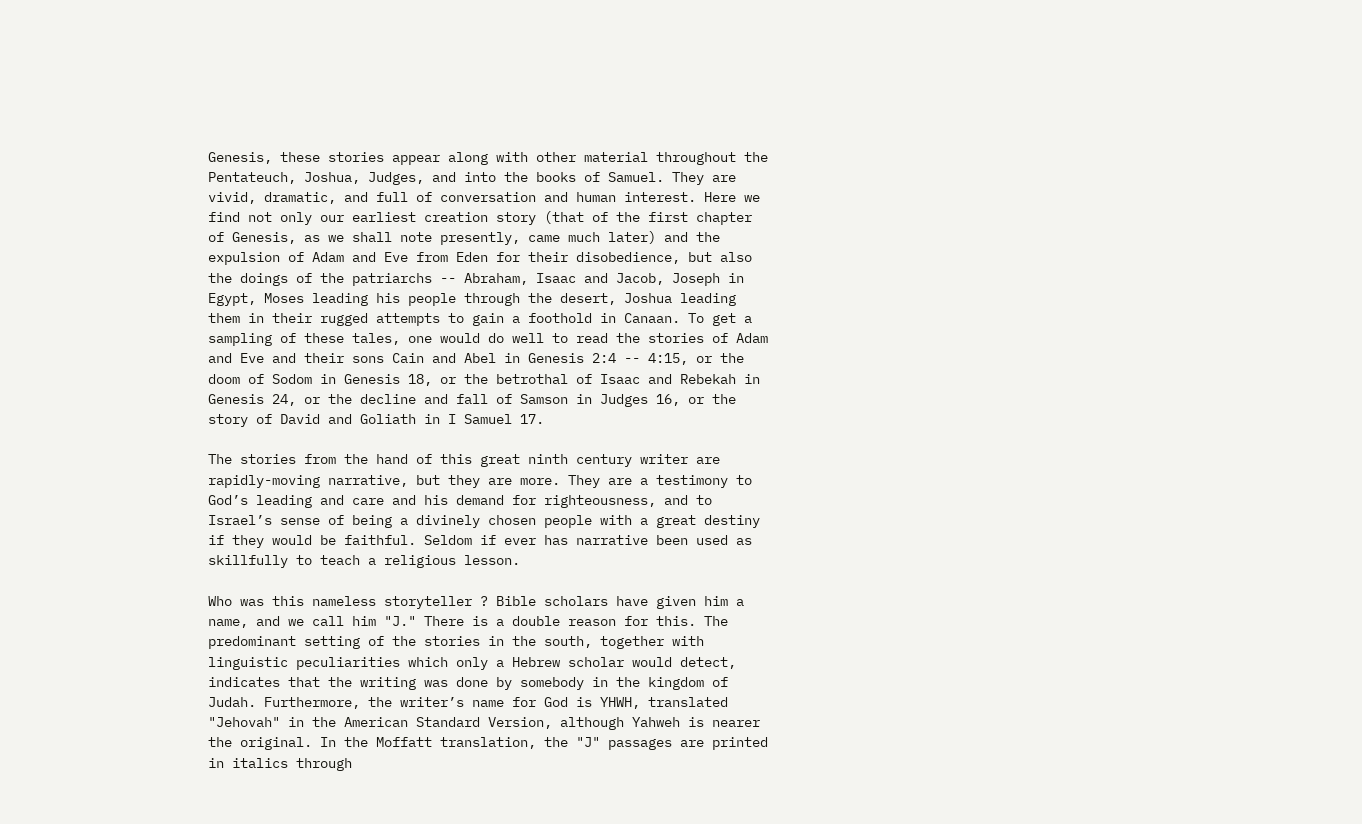Genesis, these stories appear along with other material throughout the Pentateuch, Joshua, Judges, and into the books of Samuel. They are vivid, dramatic, and full of conversation and human interest. Here we find not only our earliest creation story (that of the first chapter of Genesis, as we shall note presently, came much later) and the expulsion of Adam and Eve from Eden for their disobedience, but also the doings of the patriarchs -- Abraham, Isaac and Jacob, Joseph in Egypt, Moses leading his people through the desert, Joshua leading them in their rugged attempts to gain a foothold in Canaan. To get a sampling of these tales, one would do well to read the stories of Adam and Eve and their sons Cain and Abel in Genesis 2:4 -- 4:15, or the doom of Sodom in Genesis 18, or the betrothal of Isaac and Rebekah in Genesis 24, or the decline and fall of Samson in Judges 16, or the story of David and Goliath in I Samuel 17.

The stories from the hand of this great ninth century writer are rapidly-moving narrative, but they are more. They are a testimony to God’s leading and care and his demand for righteousness, and to Israel’s sense of being a divinely chosen people with a great destiny if they would be faithful. Seldom if ever has narrative been used as skillfully to teach a religious lesson.

Who was this nameless storyteller ? Bible scholars have given him a name, and we call him "J." There is a double reason for this. The predominant setting of the stories in the south, together with linguistic peculiarities which only a Hebrew scholar would detect, indicates that the writing was done by somebody in the kingdom of Judah. Furthermore, the writer’s name for God is YHWH, translated "Jehovah" in the American Standard Version, although Yahweh is nearer the original. In the Moffatt translation, the "J" passages are printed in italics through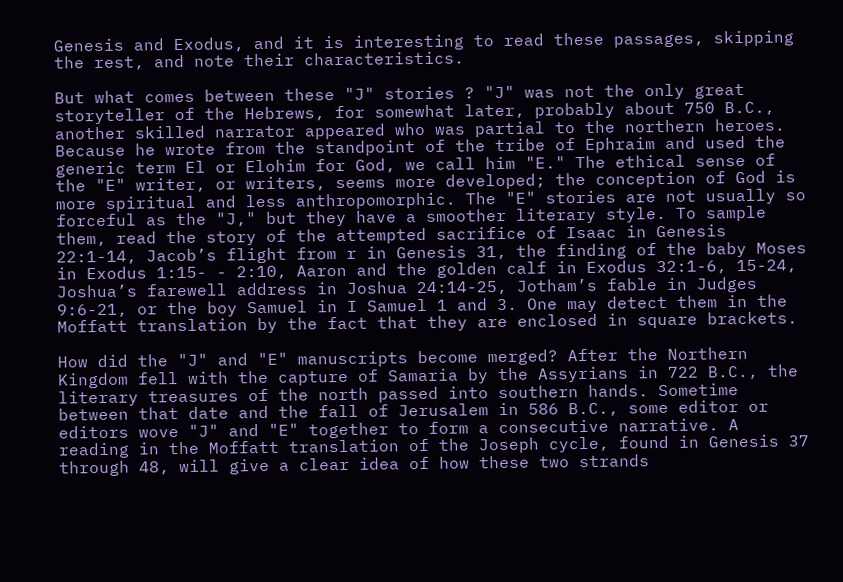Genesis and Exodus, and it is interesting to read these passages, skipping the rest, and note their characteristics.

But what comes between these "J" stories ? "J" was not the only great storyteller of the Hebrews, for somewhat later, probably about 750 B.C., another skilled narrator appeared who was partial to the northern heroes. Because he wrote from the standpoint of the tribe of Ephraim and used the generic term El or Elohim for God, we call him "E." The ethical sense of the "E" writer, or writers, seems more developed; the conception of God is more spiritual and less anthropomorphic. The "E" stories are not usually so forceful as the "J," but they have a smoother literary style. To sample them, read the story of the attempted sacrifice of Isaac in Genesis 22:1-14, Jacob’s flight from r in Genesis 31, the finding of the baby Moses in Exodus 1:15- - 2:10, Aaron and the golden calf in Exodus 32:1-6, 15-24, Joshua’s farewell address in Joshua 24:14-25, Jotham’s fable in Judges 9:6-21, or the boy Samuel in I Samuel 1 and 3. One may detect them in the Moffatt translation by the fact that they are enclosed in square brackets.

How did the "J" and "E" manuscripts become merged? After the Northern Kingdom fell with the capture of Samaria by the Assyrians in 722 B.C., the literary treasures of the north passed into southern hands. Sometime between that date and the fall of Jerusalem in 586 B.C., some editor or editors wove "J" and "E" together to form a consecutive narrative. A reading in the Moffatt translation of the Joseph cycle, found in Genesis 37 through 48, will give a clear idea of how these two strands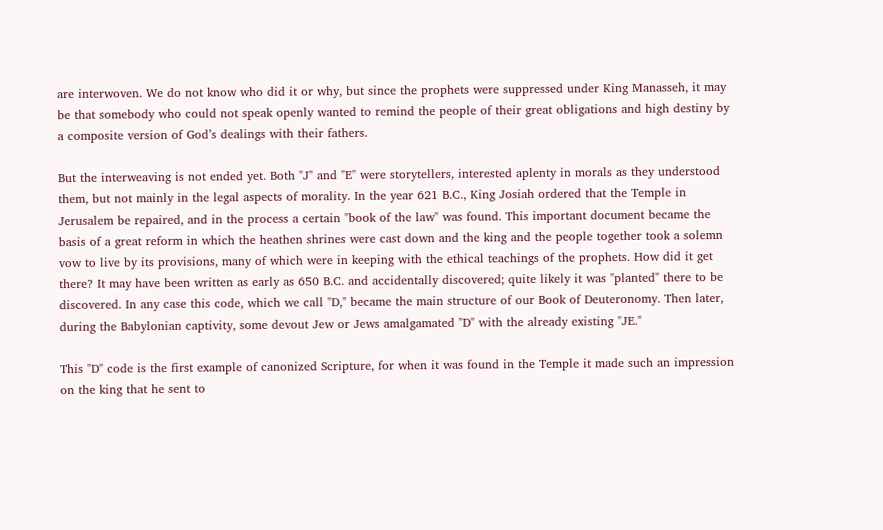are interwoven. We do not know who did it or why, but since the prophets were suppressed under King Manasseh, it may be that somebody who could not speak openly wanted to remind the people of their great obligations and high destiny by a composite version of God’s dealings with their fathers.

But the interweaving is not ended yet. Both "J" and "E" were storytellers, interested aplenty in morals as they understood them, but not mainly in the legal aspects of morality. In the year 621 B.C., King Josiah ordered that the Temple in Jerusalem be repaired, and in the process a certain "book of the law" was found. This important document became the basis of a great reform in which the heathen shrines were cast down and the king and the people together took a solemn vow to live by its provisions, many of which were in keeping with the ethical teachings of the prophets. How did it get there? It may have been written as early as 650 B.C. and accidentally discovered; quite likely it was "planted" there to be discovered. In any case this code, which we call "D," became the main structure of our Book of Deuteronomy. Then later, during the Babylonian captivity, some devout Jew or Jews amalgamated "D" with the already existing "JE."

This "D" code is the first example of canonized Scripture, for when it was found in the Temple it made such an impression on the king that he sent to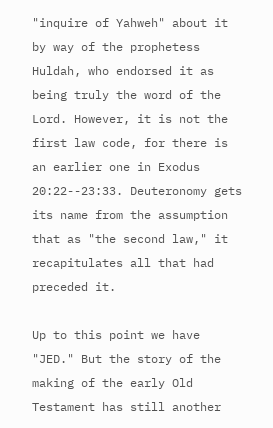"inquire of Yahweh" about it by way of the prophetess Huldah, who endorsed it as being truly the word of the Lord. However, it is not the first law code, for there is an earlier one in Exodus 20:22--23:33. Deuteronomy gets its name from the assumption that as "the second law," it recapitulates all that had preceded it.

Up to this point we have "JED." But the story of the making of the early Old Testament has still another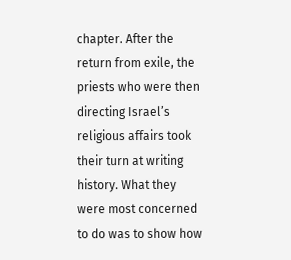chapter. After the return from exile, the priests who were then directing Israel’s religious affairs took their turn at writing history. What they were most concerned to do was to show how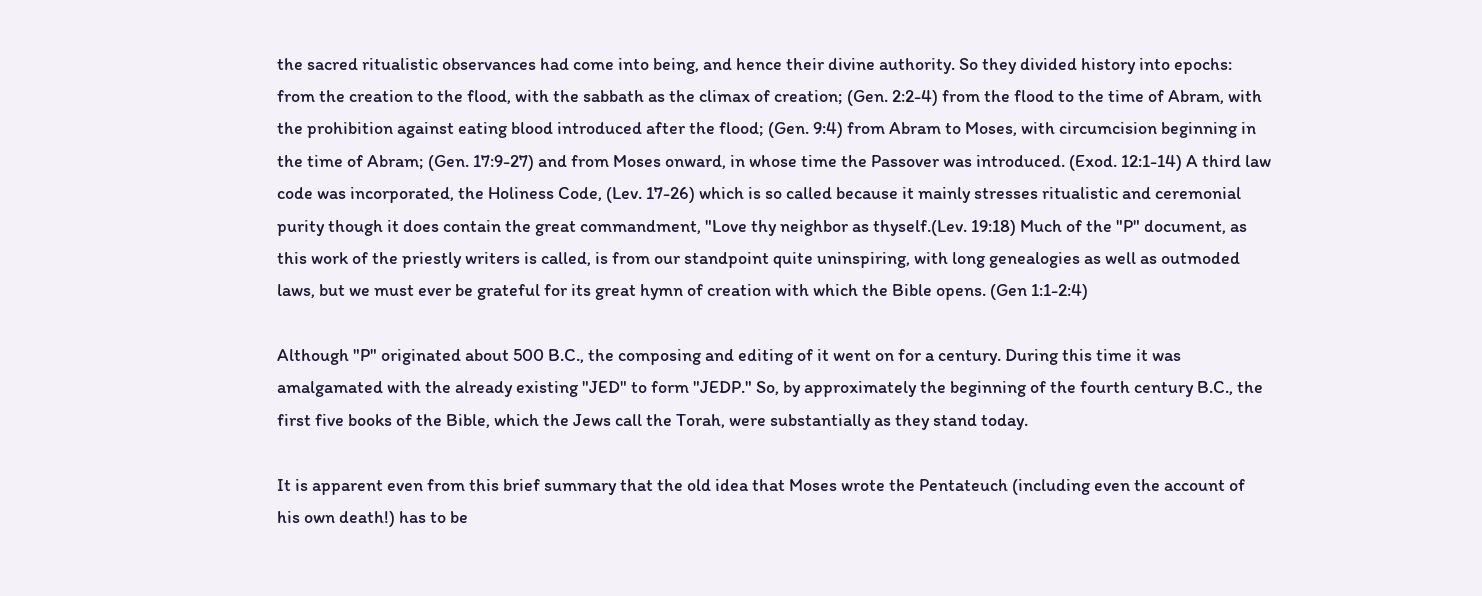the sacred ritualistic observances had come into being, and hence their divine authority. So they divided history into epochs: from the creation to the flood, with the sabbath as the climax of creation; (Gen. 2:2-4) from the flood to the time of Abram, with the prohibition against eating blood introduced after the flood; (Gen. 9:4) from Abram to Moses, with circumcision beginning in the time of Abram; (Gen. 17:9-27) and from Moses onward, in whose time the Passover was introduced. (Exod. 12:1-14) A third law code was incorporated, the Holiness Code, (Lev. 17-26) which is so called because it mainly stresses ritualistic and ceremonial purity though it does contain the great commandment, "Love thy neighbor as thyself.(Lev. 19:18) Much of the "P" document, as this work of the priestly writers is called, is from our standpoint quite uninspiring, with long genealogies as well as outmoded laws, but we must ever be grateful for its great hymn of creation with which the Bible opens. (Gen 1:1-2:4)

Although "P" originated about 500 B.C., the composing and editing of it went on for a century. During this time it was amalgamated with the already existing "JED" to form "JEDP." So, by approximately the beginning of the fourth century B.C., the first five books of the Bible, which the Jews call the Torah, were substantially as they stand today.

It is apparent even from this brief summary that the old idea that Moses wrote the Pentateuch (including even the account of his own death!) has to be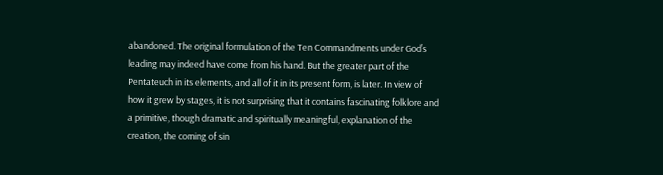abandoned. The original formulation of the Ten Commandments under God’s leading may indeed have come from his hand. But the greater part of the Pentateuch in its elements, and all of it in its present form, is later. In view of how it grew by stages, it is not surprising that it contains fascinating folklore and a primitive, though dramatic and spiritually meaningful, explanation of the creation, the coming of sin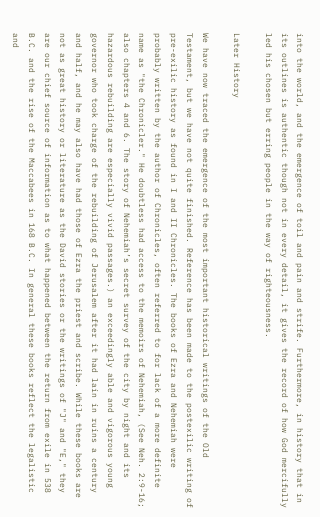into the world, and the emergence of toil and pain and strife. Furthermore, in history that in its outlines is authentic though not in every detail, it gives the record of how God mercifully led his chosen but erring people in the way of righteousness.

Later History

We have now traced the emergence of the most important historical writings of the Old Testament, but we have not quite finished. Reference has been made to the postexilic writing of pre-exilic history as found in I and II Chronicles. The books of Ezra and Nehemiah were probably written by the author of Chronicles, often referred to for lack of a more definite name as "the Chronicler." He doubtless had access to the memoirs of Nehemiah, (See Neh. 2:9-16; also chapters 4 and 6. The story of Nehemiah’s secret survey of the city by night and its hazardous rebuilding are especially vivid passages.) an exceedingly able and vigorous young governor who took charge of the rebuilding of Jerusalem after it had lain in ruins a century and half, and he may also have had those of Ezra the priest and scribe. While these books are not as great history or literature as the David stories or the writings of "J" and "E," they are our chief source of information as to what happened between the return from exile in 538 B.C. and the rise of the Maccabees in 168 B.C. In general these books reflect the legalistic and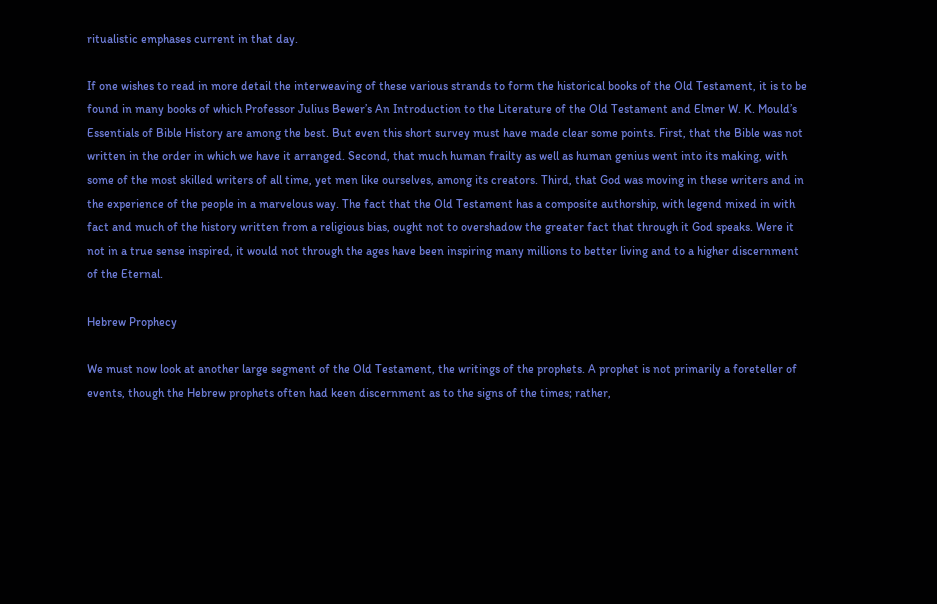ritualistic emphases current in that day.

If one wishes to read in more detail the interweaving of these various strands to form the historical books of the Old Testament, it is to be found in many books of which Professor Julius Bewer’s An Introduction to the Literature of the Old Testament and Elmer W. K. Mould’s Essentials of Bible History are among the best. But even this short survey must have made clear some points. First, that the Bible was not written in the order in which we have it arranged. Second, that much human frailty as well as human genius went into its making, with some of the most skilled writers of all time, yet men like ourselves, among its creators. Third, that God was moving in these writers and in the experience of the people in a marvelous way. The fact that the Old Testament has a composite authorship, with legend mixed in with fact and much of the history written from a religious bias, ought not to overshadow the greater fact that through it God speaks. Were it not in a true sense inspired, it would not through the ages have been inspiring many millions to better living and to a higher discernment of the Eternal.

Hebrew Prophecy

We must now look at another large segment of the Old Testament, the writings of the prophets. A prophet is not primarily a foreteller of events, though the Hebrew prophets often had keen discernment as to the signs of the times; rather,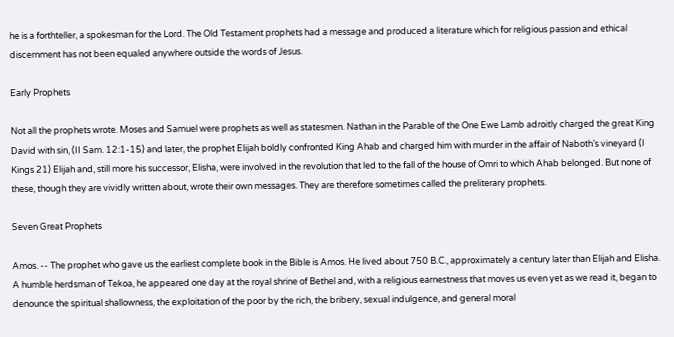he is a forthteller, a spokesman for the Lord. The Old Testament prophets had a message and produced a literature which for religious passion and ethical discernment has not been equaled anywhere outside the words of Jesus.

Early Prophets

Not all the prophets wrote. Moses and Samuel were prophets as well as statesmen. Nathan in the Parable of the One Ewe Lamb adroitly charged the great King David with sin, (II Sam. 12:1-15) and later, the prophet Elijah boldly confronted King Ahab and charged him with murder in the affair of Naboth’s vineyard (I Kings 21) Elijah and, still more his successor, Elisha, were involved in the revolution that led to the fall of the house of Omri to which Ahab belonged. But none of these, though they are vividly written about, wrote their own messages. They are therefore sometimes called the preliterary prophets.

Seven Great Prophets

Amos. -- The prophet who gave us the earliest complete book in the Bible is Amos. He lived about 750 B.C., approximately a century later than Elijah and Elisha. A humble herdsman of Tekoa, he appeared one day at the royal shrine of Bethel and, with a religious earnestness that moves us even yet as we read it, began to denounce the spiritual shallowness, the exploitation of the poor by the rich, the bribery, sexual indulgence, and general moral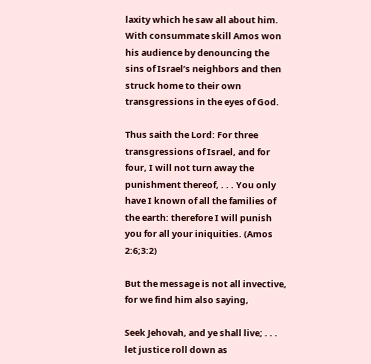laxity which he saw all about him. With consummate skill Amos won his audience by denouncing the sins of Israel’s neighbors and then struck home to their own transgressions in the eyes of God.

Thus saith the Lord: For three transgressions of Israel, and for four, I will not turn away the punishment thereof, . . . You only have I known of all the families of the earth: therefore I will punish you for all your iniquities. (Amos 2:6;3:2)

But the message is not all invective, for we find him also saying,

Seek Jehovah, and ye shall live; . . . let justice roll down as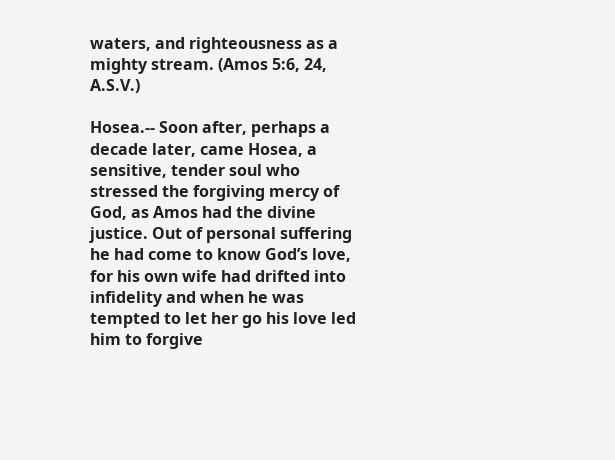waters, and righteousness as a mighty stream. (Amos 5:6, 24, A.S.V.)

Hosea.-- Soon after, perhaps a decade later, came Hosea, a sensitive, tender soul who stressed the forgiving mercy of God, as Amos had the divine justice. Out of personal suffering he had come to know God’s love, for his own wife had drifted into infidelity and when he was tempted to let her go his love led him to forgive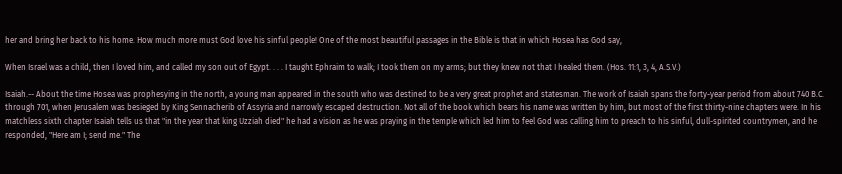her and bring her back to his home. How much more must God love his sinful people! One of the most beautiful passages in the Bible is that in which Hosea has God say,

When Israel was a child, then I loved him, and called my son out of Egypt. . . . I taught Ephraim to walk; I took them on my arms; but they knew not that I healed them. (Hos. 11:1, 3, 4, A.S.V.)

Isaiah.-- About the time Hosea was prophesying in the north, a young man appeared in the south who was destined to be a very great prophet and statesman. The work of Isaiah spans the forty-year period from about 740 B.C. through 701, when Jerusalem was besieged by King Sennacherib of Assyria and narrowly escaped destruction. Not all of the book which bears his name was written by him, but most of the first thirty-nine chapters were. In his matchless sixth chapter Isaiah tells us that "in the year that king Uzziah died" he had a vision as he was praying in the temple which led him to feel God was calling him to preach to his sinful, dull-spirited countrymen, and he responded, "Here am I; send me." The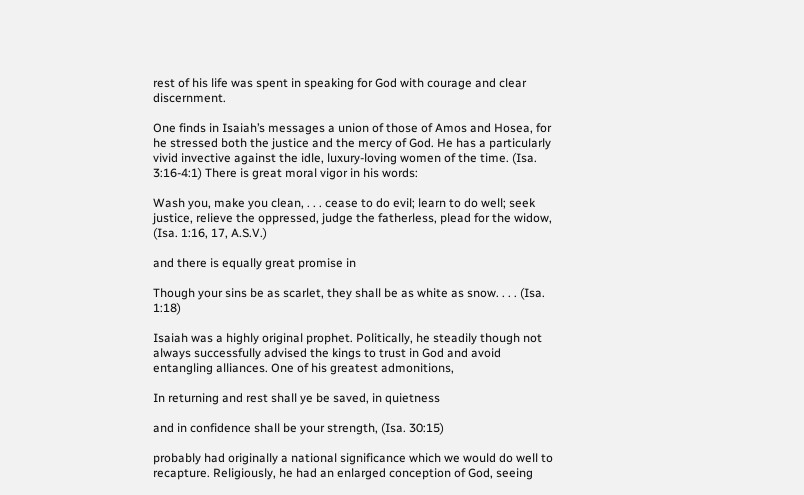rest of his life was spent in speaking for God with courage and clear discernment.

One finds in Isaiah’s messages a union of those of Amos and Hosea, for he stressed both the justice and the mercy of God. He has a particularly vivid invective against the idle, luxury-loving women of the time. (Isa. 3:16-4:1) There is great moral vigor in his words:

Wash you, make you clean, . . . cease to do evil; learn to do well; seek justice, relieve the oppressed, judge the fatherless, plead for the widow, (Isa. 1:16, 17, A.S.V.)

and there is equally great promise in

Though your sins be as scarlet, they shall be as white as snow. . . . (Isa. 1:18)

Isaiah was a highly original prophet. Politically, he steadily though not always successfully advised the kings to trust in God and avoid entangling alliances. One of his greatest admonitions,

In returning and rest shall ye be saved, in quietness

and in confidence shall be your strength, (Isa. 30:15)

probably had originally a national significance which we would do well to recapture. Religiously, he had an enlarged conception of God, seeing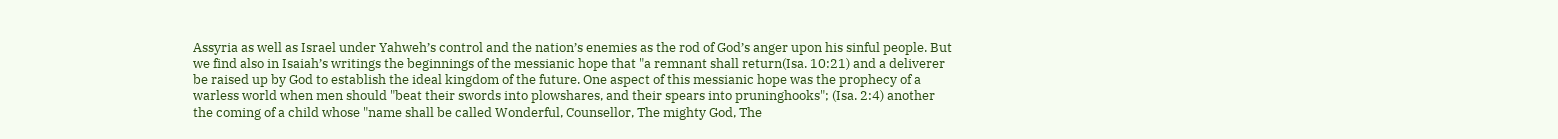Assyria as well as Israel under Yahweh’s control and the nation’s enemies as the rod of God’s anger upon his sinful people. But we find also in Isaiah’s writings the beginnings of the messianic hope that "a remnant shall return(Isa. 10:21) and a deliverer be raised up by God to establish the ideal kingdom of the future. One aspect of this messianic hope was the prophecy of a warless world when men should "beat their swords into plowshares, and their spears into pruninghooks"; (Isa. 2:4) another the coming of a child whose "name shall be called Wonderful, Counsellor, The mighty God, The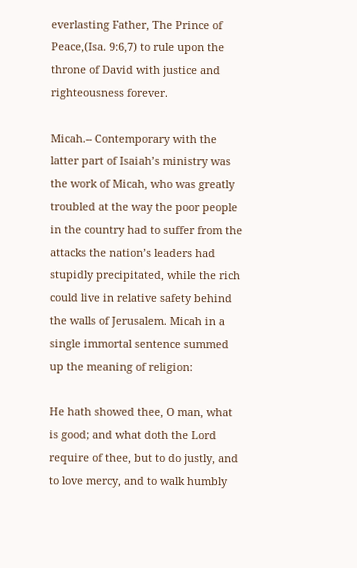everlasting Father, The Prince of Peace,(Isa. 9:6,7) to rule upon the throne of David with justice and righteousness forever.

Micah.-- Contemporary with the latter part of Isaiah’s ministry was the work of Micah, who was greatly troubled at the way the poor people in the country had to suffer from the attacks the nation’s leaders had stupidly precipitated, while the rich could live in relative safety behind the walls of Jerusalem. Micah in a single immortal sentence summed up the meaning of religion:

He hath showed thee, O man, what is good; and what doth the Lord require of thee, but to do justly, and to love mercy, and to walk humbly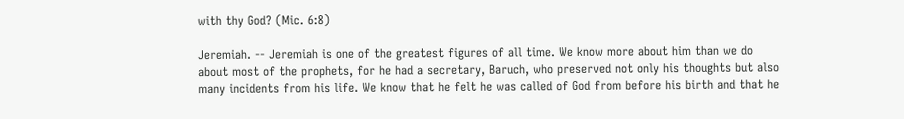with thy God? (Mic. 6:8)

Jeremiah. -- Jeremiah is one of the greatest figures of all time. We know more about him than we do about most of the prophets, for he had a secretary, Baruch, who preserved not only his thoughts but also many incidents from his life. We know that he felt he was called of God from before his birth and that he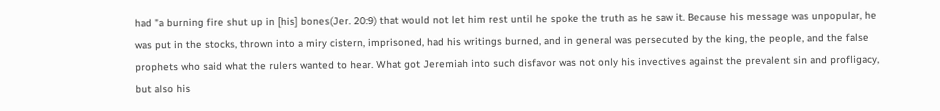had "a burning fire shut up in [his] bones(Jer. 20:9) that would not let him rest until he spoke the truth as he saw it. Because his message was unpopular, he was put in the stocks, thrown into a miry cistern, imprisoned, had his writings burned, and in general was persecuted by the king, the people, and the false prophets who said what the rulers wanted to hear. What got Jeremiah into such disfavor was not only his invectives against the prevalent sin and profligacy, but also his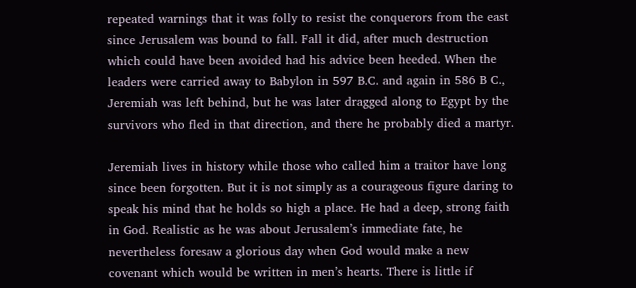repeated warnings that it was folly to resist the conquerors from the east since Jerusalem was bound to fall. Fall it did, after much destruction which could have been avoided had his advice been heeded. When the leaders were carried away to Babylon in 597 B.C. and again in 586 B C., Jeremiah was left behind, but he was later dragged along to Egypt by the survivors who fled in that direction, and there he probably died a martyr.

Jeremiah lives in history while those who called him a traitor have long since been forgotten. But it is not simply as a courageous figure daring to speak his mind that he holds so high a place. He had a deep, strong faith in God. Realistic as he was about Jerusalem’s immediate fate, he nevertheless foresaw a glorious day when God would make a new covenant which would be written in men’s hearts. There is little if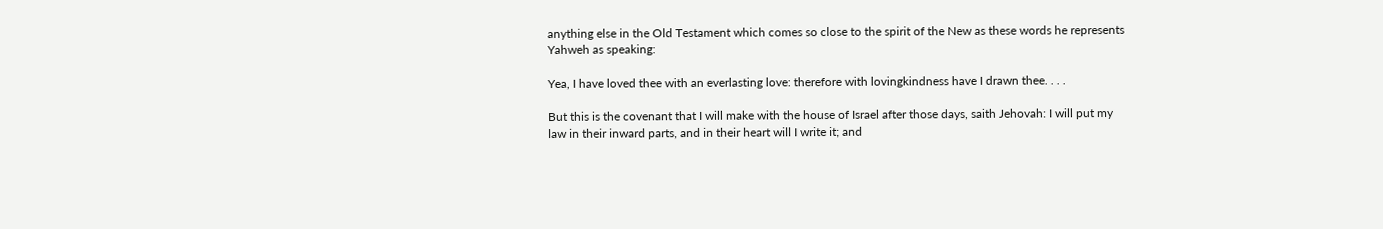anything else in the Old Testament which comes so close to the spirit of the New as these words he represents Yahweh as speaking:

Yea, I have loved thee with an everlasting love: therefore with lovingkindness have I drawn thee. . . .

But this is the covenant that I will make with the house of Israel after those days, saith Jehovah: I will put my law in their inward parts, and in their heart will I write it; and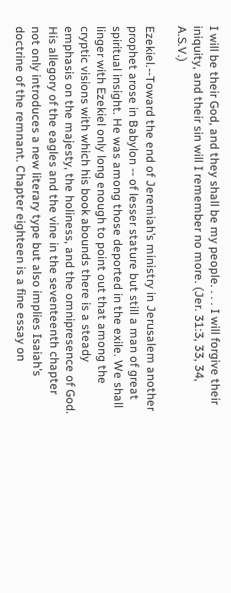I will be their God, and they shall be my people. . . . I will forgive their iniquity, and their sin will I remember no more. (Jer. 31:3, 33, 34, A.S.V.)

Ezekiel.--Toward the end of Jeremiah’s ministry in Jerusalem another prophet arose in Babylon -- of lesser stature but still a man of great spiritual insight. He was among those deported in the exile. We shall linger with Ezekiel only long enough to point out that among the cryptic visions with which his book abounds there is a steady emphasis on the majesty, the holiness, and the omnipresence of God. His allegory of the eagles and the vine in the seventeenth chapter not only introduces a new literary type but also implies Isaiah’s doctrine of the remnant. Chapter eighteen is a fine essay on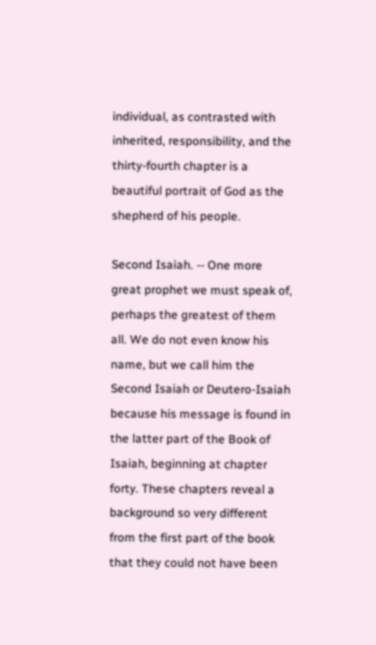individual, as contrasted with inherited, responsibility, and the thirty-fourth chapter is a beautiful portrait of God as the shepherd of his people.

Second Isaiah. -- One more great prophet we must speak of, perhaps the greatest of them all. We do not even know his name, but we call him the Second Isaiah or Deutero-Isaiah because his message is found in the latter part of the Book of Isaiah, beginning at chapter forty. These chapters reveal a background so very different from the first part of the book that they could not have been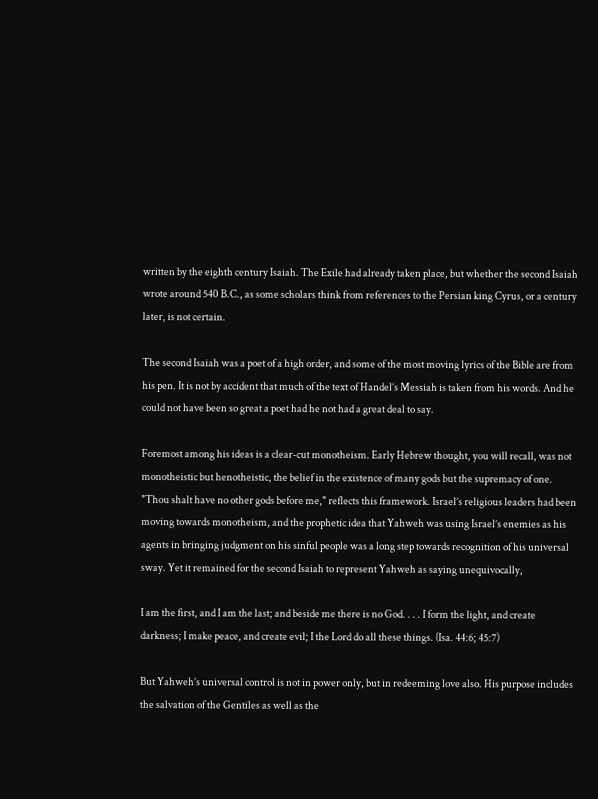written by the eighth century Isaiah. The Exile had already taken place, but whether the second Isaiah wrote around 540 B.C., as some scholars think from references to the Persian king Cyrus, or a century later, is not certain.

The second Isaiah was a poet of a high order, and some of the most moving lyrics of the Bible are from his pen. It is not by accident that much of the text of Handel’s Messiah is taken from his words. And he could not have been so great a poet had he not had a great deal to say.

Foremost among his ideas is a clear-cut monotheism. Early Hebrew thought, you will recall, was not monotheistic but henotheistic, the belief in the existence of many gods but the supremacy of one. "Thou shalt have no other gods before me," reflects this framework. Israel’s religious leaders had been moving towards monotheism, and the prophetic idea that Yahweh was using Israel’s enemies as his agents in bringing judgment on his sinful people was a long step towards recognition of his universal sway. Yet it remained for the second Isaiah to represent Yahweh as saying unequivocally,

I am the first, and I am the last; and beside me there is no God. . . . I form the light, and create darkness; I make peace, and create evil; I the Lord do all these things. (Isa. 44:6; 45:7)

But Yahweh’s universal control is not in power only, but in redeeming love also. His purpose includes the salvation of the Gentiles as well as the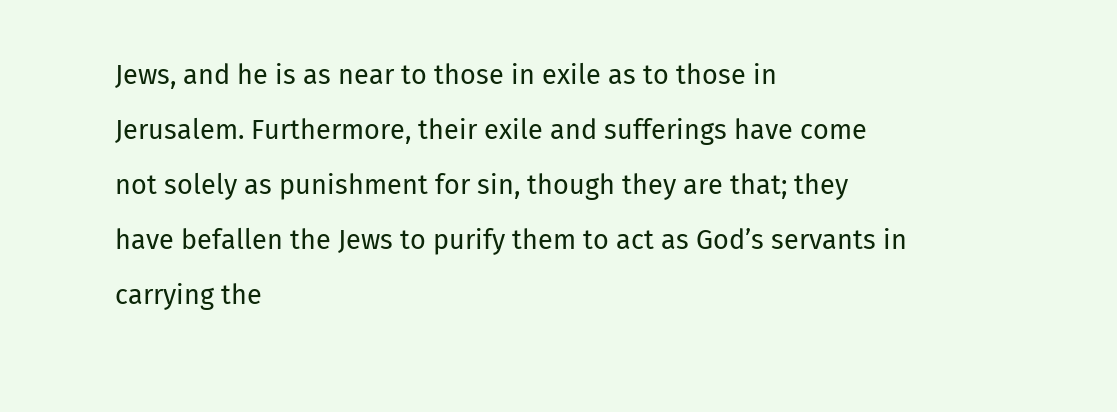Jews, and he is as near to those in exile as to those in Jerusalem. Furthermore, their exile and sufferings have come not solely as punishment for sin, though they are that; they have befallen the Jews to purify them to act as God’s servants in carrying the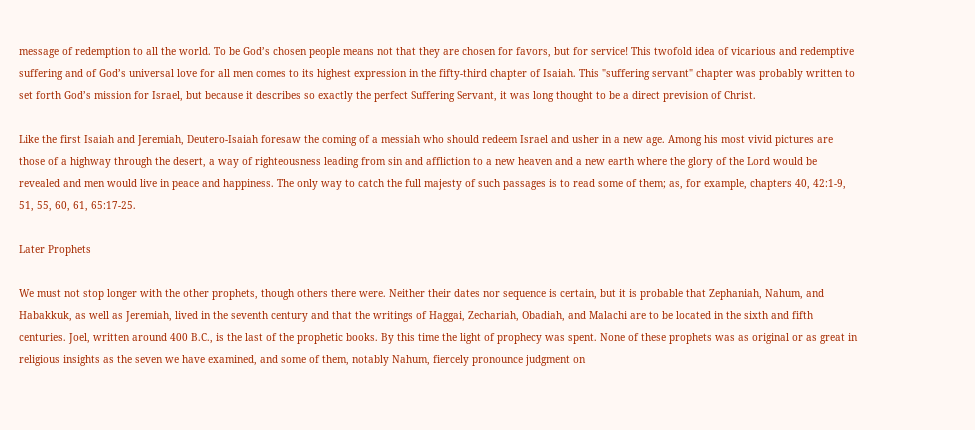message of redemption to all the world. To be God’s chosen people means not that they are chosen for favors, but for service! This twofold idea of vicarious and redemptive suffering and of God’s universal love for all men comes to its highest expression in the fifty-third chapter of Isaiah. This "suffering servant" chapter was probably written to set forth God’s mission for Israel, but because it describes so exactly the perfect Suffering Servant, it was long thought to be a direct prevision of Christ.

Like the first Isaiah and Jeremiah, Deutero-Isaiah foresaw the coming of a messiah who should redeem Israel and usher in a new age. Among his most vivid pictures are those of a highway through the desert, a way of righteousness leading from sin and affliction to a new heaven and a new earth where the glory of the Lord would be revealed and men would live in peace and happiness. The only way to catch the full majesty of such passages is to read some of them; as, for example, chapters 40, 42:1-9, 51, 55, 60, 61, 65:17-25.

Later Prophets

We must not stop longer with the other prophets, though others there were. Neither their dates nor sequence is certain, but it is probable that Zephaniah, Nahum, and Habakkuk, as well as Jeremiah, lived in the seventh century and that the writings of Haggai, Zechariah, Obadiah, and Malachi are to be located in the sixth and fifth centuries. Joel, written around 400 B.C., is the last of the prophetic books. By this time the light of prophecy was spent. None of these prophets was as original or as great in religious insights as the seven we have examined, and some of them, notably Nahum, fiercely pronounce judgment on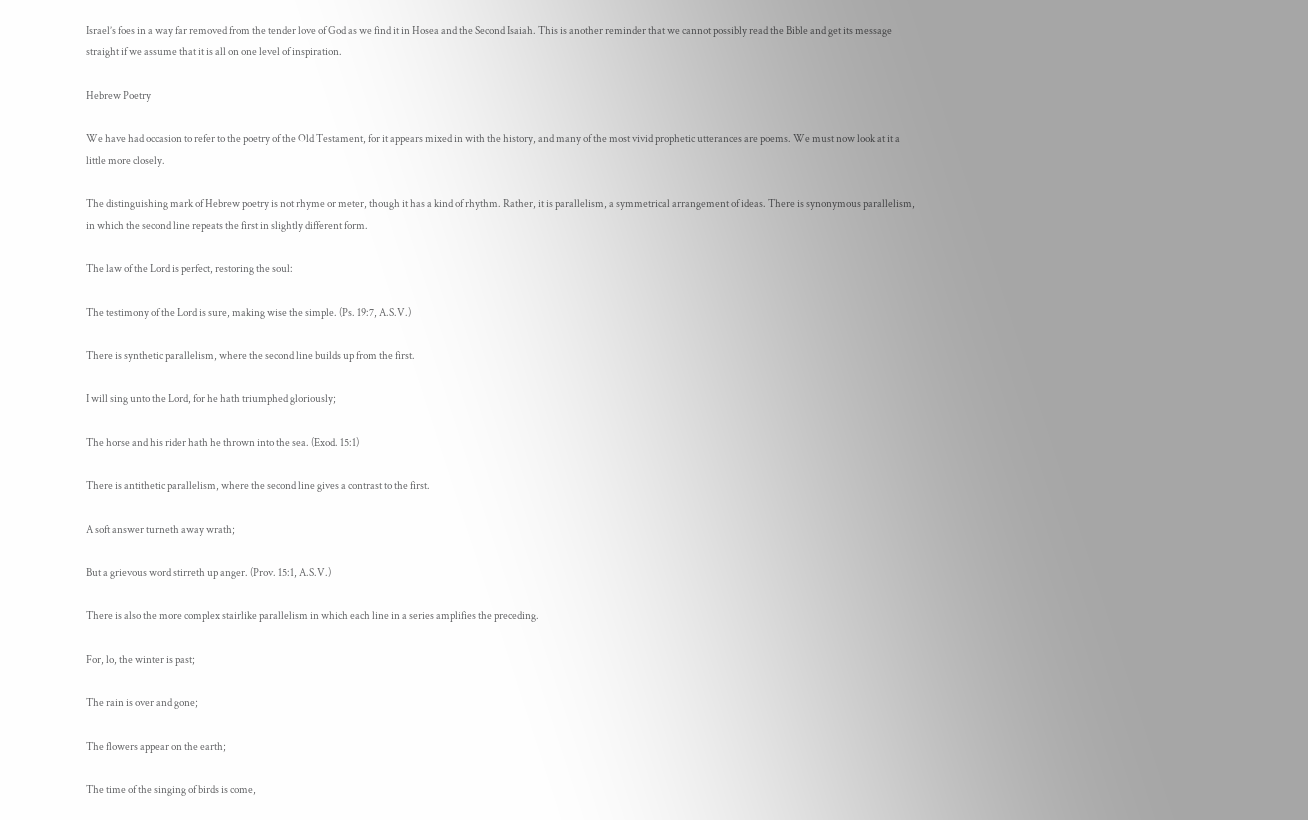Israel’s foes in a way far removed from the tender love of God as we find it in Hosea and the Second Isaiah. This is another reminder that we cannot possibly read the Bible and get its message straight if we assume that it is all on one level of inspiration.

Hebrew Poetry

We have had occasion to refer to the poetry of the Old Testament, for it appears mixed in with the history, and many of the most vivid prophetic utterances are poems. We must now look at it a little more closely.

The distinguishing mark of Hebrew poetry is not rhyme or meter, though it has a kind of rhythm. Rather, it is parallelism, a symmetrical arrangement of ideas. There is synonymous parallelism, in which the second line repeats the first in slightly different form.

The law of the Lord is perfect, restoring the soul:

The testimony of the Lord is sure, making wise the simple. (Ps. 19:7, A.S.V.)

There is synthetic parallelism, where the second line builds up from the first.

I will sing unto the Lord, for he hath triumphed gloriously;

The horse and his rider hath he thrown into the sea. (Exod. 15:1)

There is antithetic parallelism, where the second line gives a contrast to the first.

A soft answer turneth away wrath;

But a grievous word stirreth up anger. (Prov. 15:1, A.S.V.)

There is also the more complex stairlike parallelism in which each line in a series amplifies the preceding.

For, lo, the winter is past;

The rain is over and gone;

The flowers appear on the earth;

The time of the singing of birds is come,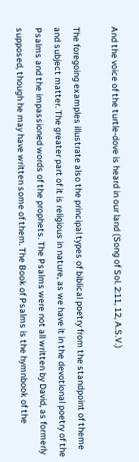And the voice of the turtle-dove is heard in our land (Song of Sol. 2:11, 12, A.S.V.)

The foregoing examples illustrate also the principal types of biblical poetry from the standpoint of theme and subject matter. The greater part of it is religious in nature, as we have it in the devotional poetry of the Psalms and the impassioned words of the prophets. The Psalms were not all written by David, as formerly supposed, though he may have written some of them. The Book of Psalms is the hymnbook of the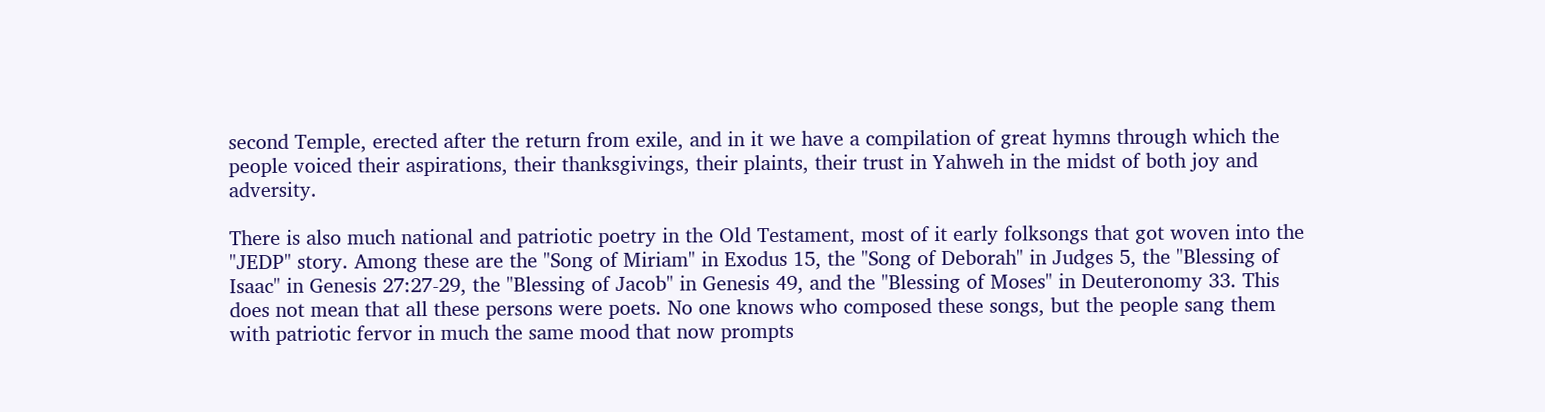second Temple, erected after the return from exile, and in it we have a compilation of great hymns through which the people voiced their aspirations, their thanksgivings, their plaints, their trust in Yahweh in the midst of both joy and adversity.

There is also much national and patriotic poetry in the Old Testament, most of it early folksongs that got woven into the "JEDP" story. Among these are the "Song of Miriam" in Exodus 15, the "Song of Deborah" in Judges 5, the "Blessing of Isaac" in Genesis 27:27-29, the "Blessing of Jacob" in Genesis 49, and the "Blessing of Moses" in Deuteronomy 33. This does not mean that all these persons were poets. No one knows who composed these songs, but the people sang them with patriotic fervor in much the same mood that now prompts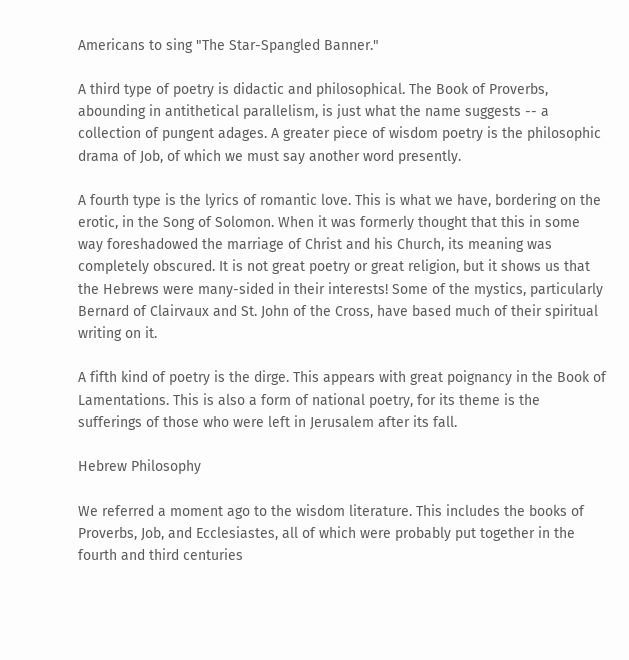Americans to sing "The Star-Spangled Banner."

A third type of poetry is didactic and philosophical. The Book of Proverbs, abounding in antithetical parallelism, is just what the name suggests -- a collection of pungent adages. A greater piece of wisdom poetry is the philosophic drama of Job, of which we must say another word presently.

A fourth type is the lyrics of romantic love. This is what we have, bordering on the erotic, in the Song of Solomon. When it was formerly thought that this in some way foreshadowed the marriage of Christ and his Church, its meaning was completely obscured. It is not great poetry or great religion, but it shows us that the Hebrews were many-sided in their interests! Some of the mystics, particularly Bernard of Clairvaux and St. John of the Cross, have based much of their spiritual writing on it.

A fifth kind of poetry is the dirge. This appears with great poignancy in the Book of Lamentations. This is also a form of national poetry, for its theme is the sufferings of those who were left in Jerusalem after its fall.

Hebrew Philosophy

We referred a moment ago to the wisdom literature. This includes the books of Proverbs, Job, and Ecclesiastes, all of which were probably put together in the fourth and third centuries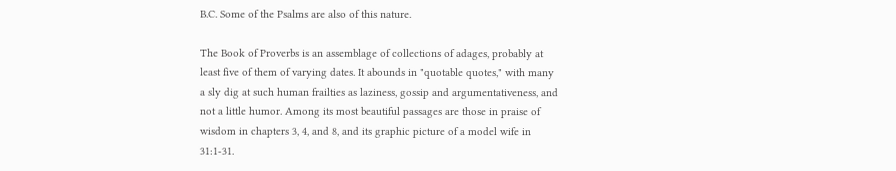B.C. Some of the Psalms are also of this nature.

The Book of Proverbs is an assemblage of collections of adages, probably at least five of them of varying dates. It abounds in "quotable quotes," with many a sly dig at such human frailties as laziness, gossip and argumentativeness, and not a little humor. Among its most beautiful passages are those in praise of wisdom in chapters 3, 4, and 8, and its graphic picture of a model wife in 31:1-31.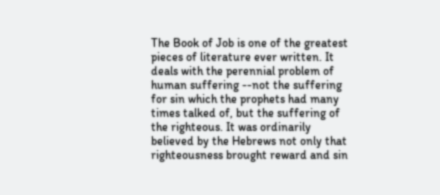The Book of Job is one of the greatest pieces of literature ever written. It deals with the perennial problem of human suffering --not the suffering for sin which the prophets had many times talked of, but the suffering of the righteous. It was ordinarily believed by the Hebrews not only that righteousness brought reward and sin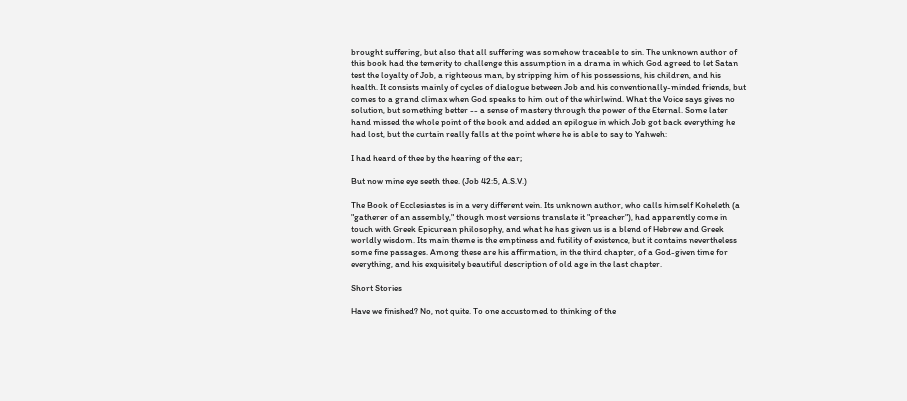brought suffering, but also that all suffering was somehow traceable to sin. The unknown author of this book had the temerity to challenge this assumption in a drama in which God agreed to let Satan test the loyalty of Job, a righteous man, by stripping him of his possessions, his children, and his health. It consists mainly of cycles of dialogue between Job and his conventionally-minded friends, but comes to a grand climax when God speaks to him out of the whirlwind. What the Voice says gives no solution, but something better -- a sense of mastery through the power of the Eternal. Some later hand missed the whole point of the book and added an epilogue in which Job got back everything he had lost, but the curtain really falls at the point where he is able to say to Yahweh:

I had heard of thee by the hearing of the ear;

But now mine eye seeth thee. (Job 42:5, A.S.V.)

The Book of Ecclesiastes is in a very different vein. Its unknown author, who calls himself Koheleth (a "gatherer of an assembly," though most versions translate it "preacher"), had apparently come in touch with Greek Epicurean philosophy, and what he has given us is a blend of Hebrew and Greek worldly wisdom. Its main theme is the emptiness and futility of existence, but it contains nevertheless some fine passages. Among these are his affirmation, in the third chapter, of a God-given time for everything, and his exquisitely beautiful description of old age in the last chapter.

Short Stories

Have we finished? No, not quite. To one accustomed to thinking of the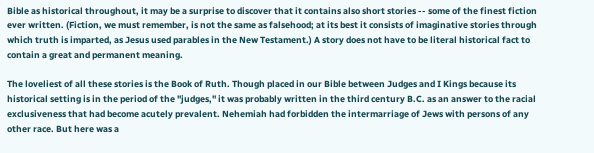Bible as historical throughout, it may be a surprise to discover that it contains also short stories -- some of the finest fiction ever written. (Fiction, we must remember, is not the same as falsehood; at its best it consists of imaginative stories through which truth is imparted, as Jesus used parables in the New Testament.) A story does not have to be literal historical fact to contain a great and permanent meaning.

The loveliest of all these stories is the Book of Ruth. Though placed in our Bible between Judges and I Kings because its historical setting is in the period of the "judges," it was probably written in the third century B.C. as an answer to the racial exclusiveness that had become acutely prevalent. Nehemiah had forbidden the intermarriage of Jews with persons of any other race. But here was a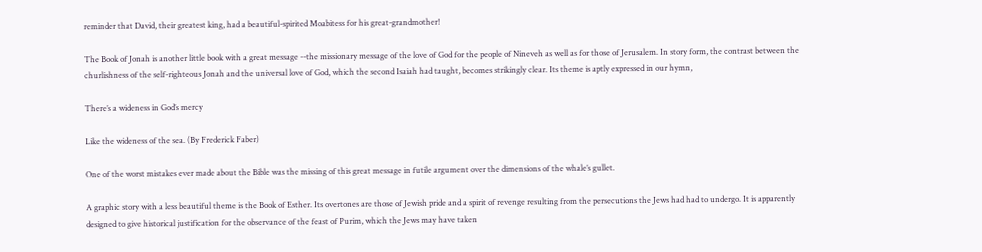reminder that David, their greatest king, had a beautiful-spirited Moabitess for his great-grandmother!

The Book of Jonah is another little book with a great message --the missionary message of the love of God for the people of Nineveh as well as for those of Jerusalem. In story form, the contrast between the churlishness of the self-righteous Jonah and the universal love of God, which the second Isaiah had taught, becomes strikingly clear. Its theme is aptly expressed in our hymn,

There’s a wideness in God’s mercy

Like the wideness of the sea. (By Frederick Faber)

One of the worst mistakes ever made about the Bible was the missing of this great message in futile argument over the dimensions of the whale’s gullet.

A graphic story with a less beautiful theme is the Book of Esther. Its overtones are those of Jewish pride and a spirit of revenge resulting from the persecutions the Jews had had to undergo. It is apparently designed to give historical justification for the observance of the feast of Purim, which the Jews may have taken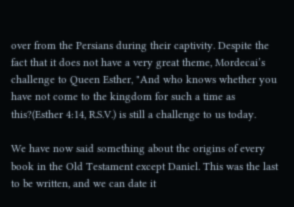over from the Persians during their captivity. Despite the fact that it does not have a very great theme, Mordecai’s challenge to Queen Esther, "And who knows whether you have not come to the kingdom for such a time as this?(Esther 4:14, R.S.V.) is still a challenge to us today.

We have now said something about the origins of every book in the Old Testament except Daniel. This was the last to be written, and we can date it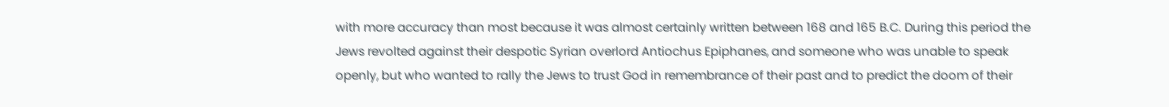with more accuracy than most because it was almost certainly written between 168 and 165 B.C. During this period the Jews revolted against their despotic Syrian overlord Antiochus Epiphanes, and someone who was unable to speak openly, but who wanted to rally the Jews to trust God in remembrance of their past and to predict the doom of their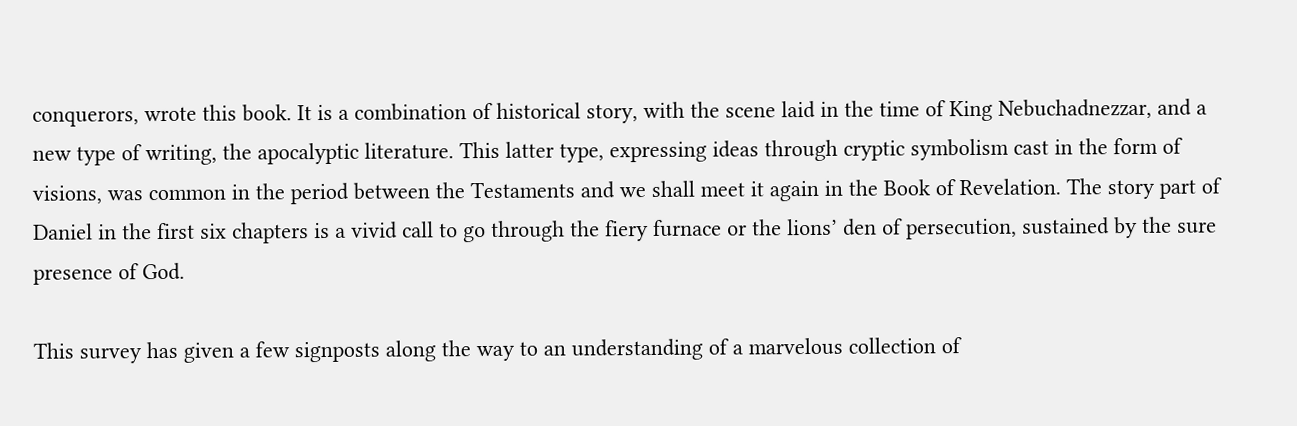conquerors, wrote this book. It is a combination of historical story, with the scene laid in the time of King Nebuchadnezzar, and a new type of writing, the apocalyptic literature. This latter type, expressing ideas through cryptic symbolism cast in the form of visions, was common in the period between the Testaments and we shall meet it again in the Book of Revelation. The story part of Daniel in the first six chapters is a vivid call to go through the fiery furnace or the lions’ den of persecution, sustained by the sure presence of God.

This survey has given a few signposts along the way to an understanding of a marvelous collection of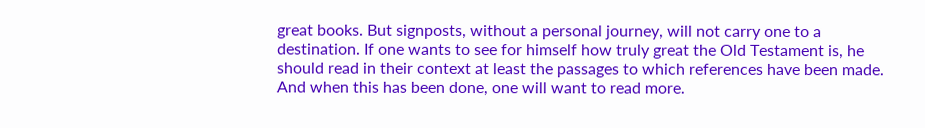great books. But signposts, without a personal journey, will not carry one to a destination. If one wants to see for himself how truly great the Old Testament is, he should read in their context at least the passages to which references have been made. And when this has been done, one will want to read more.